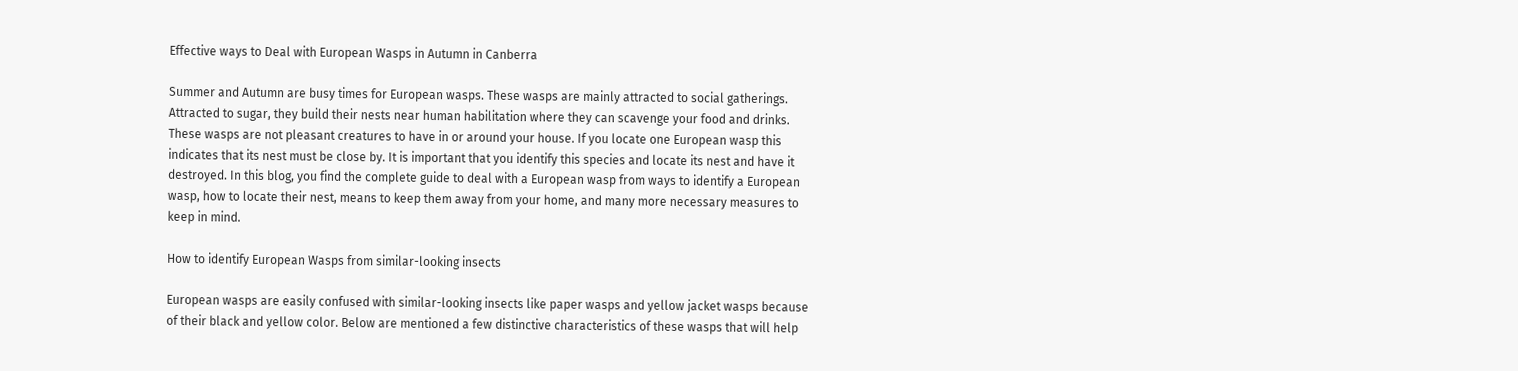Effective ways to Deal with European Wasps in Autumn in Canberra

Summer and Autumn are busy times for European wasps. These wasps are mainly attracted to social gatherings. Attracted to sugar, they build their nests near human habilitation where they can scavenge your food and drinks. These wasps are not pleasant creatures to have in or around your house. If you locate one European wasp this indicates that its nest must be close by. It is important that you identify this species and locate its nest and have it destroyed. In this blog, you find the complete guide to deal with a European wasp from ways to identify a European wasp, how to locate their nest, means to keep them away from your home, and many more necessary measures to keep in mind.

How to identify European Wasps from similar-looking insects

European wasps are easily confused with similar-looking insects like paper wasps and yellow jacket wasps because of their black and yellow color. Below are mentioned a few distinctive characteristics of these wasps that will help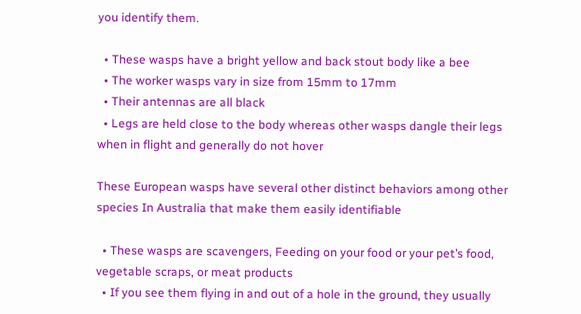you identify them.

  • These wasps have a bright yellow and back stout body like a bee
  • The worker wasps vary in size from 15mm to 17mm
  • Their antennas are all black
  • Legs are held close to the body whereas other wasps dangle their legs when in flight and generally do not hover

These European wasps have several other distinct behaviors among other species In Australia that make them easily identifiable

  • These wasps are scavengers, Feeding on your food or your pet’s food, vegetable scraps, or meat products
  • If you see them flying in and out of a hole in the ground, they usually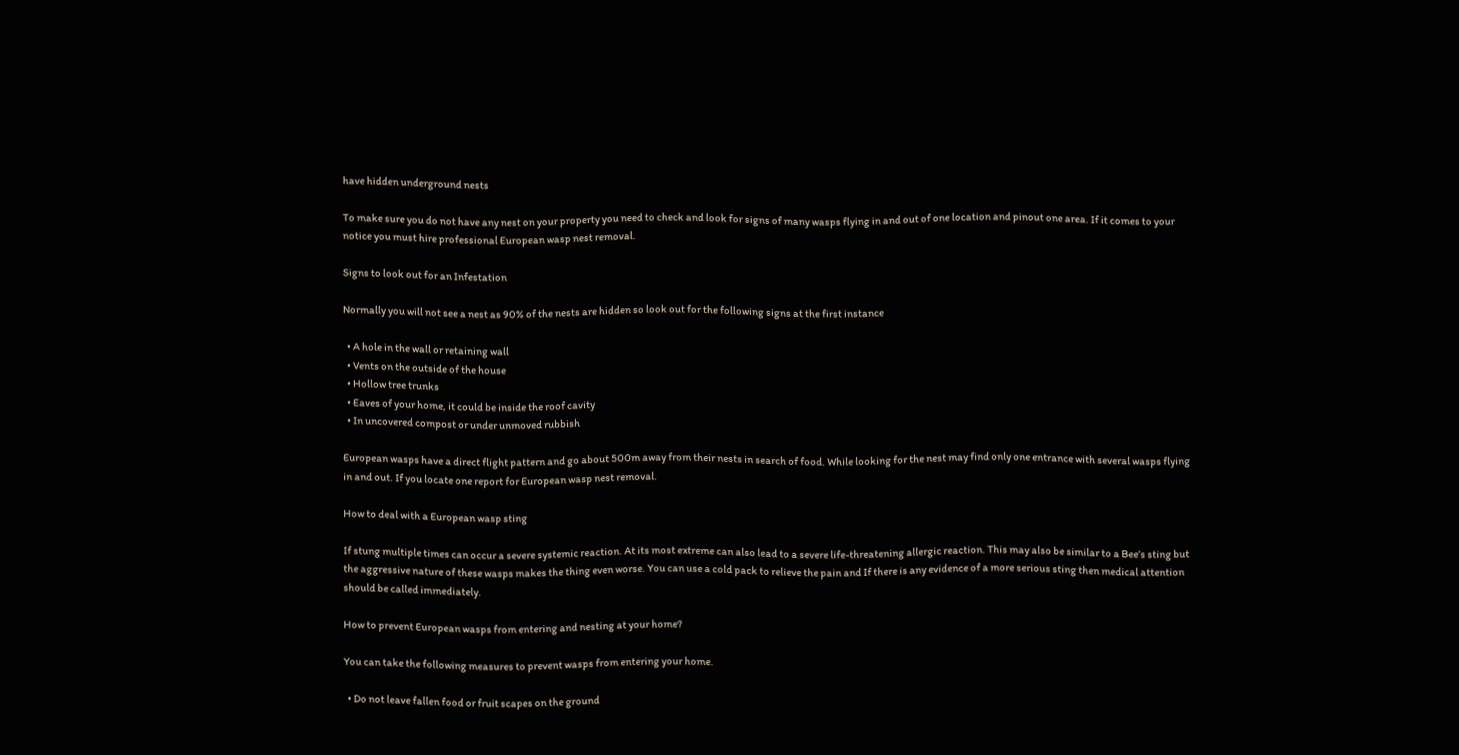have hidden underground nests

To make sure you do not have any nest on your property you need to check and look for signs of many wasps flying in and out of one location and pinout one area. If it comes to your notice you must hire professional European wasp nest removal.

Signs to look out for an Infestation

Normally you will not see a nest as 90% of the nests are hidden so look out for the following signs at the first instance

  • A hole in the wall or retaining wall
  • Vents on the outside of the house
  • Hollow tree trunks
  • Eaves of your home, it could be inside the roof cavity
  • In uncovered compost or under unmoved rubbish

European wasps have a direct flight pattern and go about 500m away from their nests in search of food. While looking for the nest may find only one entrance with several wasps flying in and out. If you locate one report for European wasp nest removal.

How to deal with a European wasp sting

If stung multiple times can occur a severe systemic reaction. At its most extreme can also lead to a severe life-threatening allergic reaction. This may also be similar to a Bee’s sting but the aggressive nature of these wasps makes the thing even worse. You can use a cold pack to relieve the pain and If there is any evidence of a more serious sting then medical attention should be called immediately.

How to prevent European wasps from entering and nesting at your home?

You can take the following measures to prevent wasps from entering your home.

  • Do not leave fallen food or fruit scapes on the ground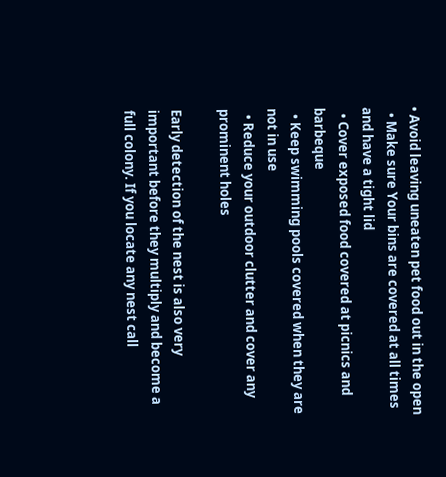• Avoid leaving uneaten pet food out in the open
  • Make sure Your bins are covered at all times and have a tight lid
  • Cover exposed food covered at picnics and barbeque
  • Keep swimming pools covered when they are not in use
  • Reduce your outdoor clutter and cover any prominent holes

Early detection of the nest is also very important before they multiply and become a full colony. If you locate any nest call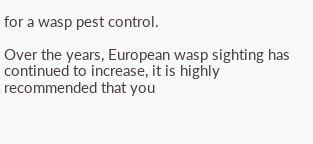for a wasp pest control.

Over the years, European wasp sighting has continued to increase, it is highly recommended that you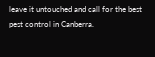leave it untouched and call for the best pest control in Canberra.